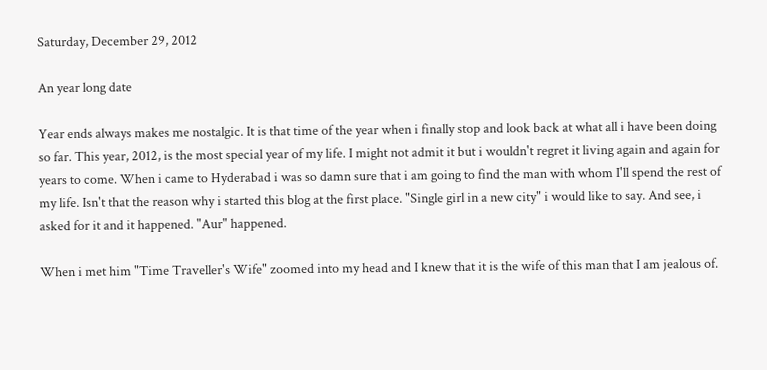Saturday, December 29, 2012

An year long date

Year ends always makes me nostalgic. It is that time of the year when i finally stop and look back at what all i have been doing so far. This year, 2012, is the most special year of my life. I might not admit it but i wouldn't regret it living again and again for years to come. When i came to Hyderabad i was so damn sure that i am going to find the man with whom I'll spend the rest of my life. Isn't that the reason why i started this blog at the first place. "Single girl in a new city" i would like to say. And see, i asked for it and it happened. "Aur" happened.

When i met him "Time Traveller's Wife" zoomed into my head and I knew that it is the wife of this man that I am jealous of.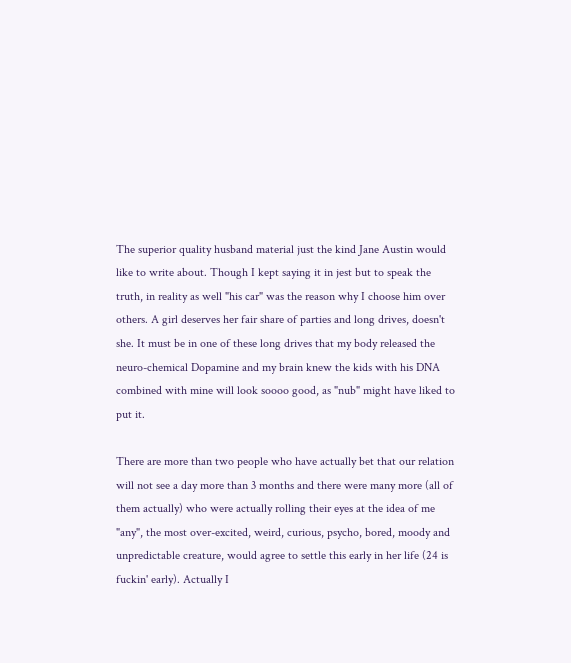The superior quality husband material just the kind Jane Austin would like to write about. Though I kept saying it in jest but to speak the truth, in reality as well "his car" was the reason why I choose him over others. A girl deserves her fair share of parties and long drives, doesn't she. It must be in one of these long drives that my body released the neuro-chemical Dopamine and my brain knew the kids with his DNA combined with mine will look soooo good, as "nub" might have liked to put it.

There are more than two people who have actually bet that our relation will not see a day more than 3 months and there were many more (all of them actually) who were actually rolling their eyes at the idea of me "any", the most over-excited, weird, curious, psycho, bored, moody and unpredictable creature, would agree to settle this early in her life (24 is fuckin' early). Actually I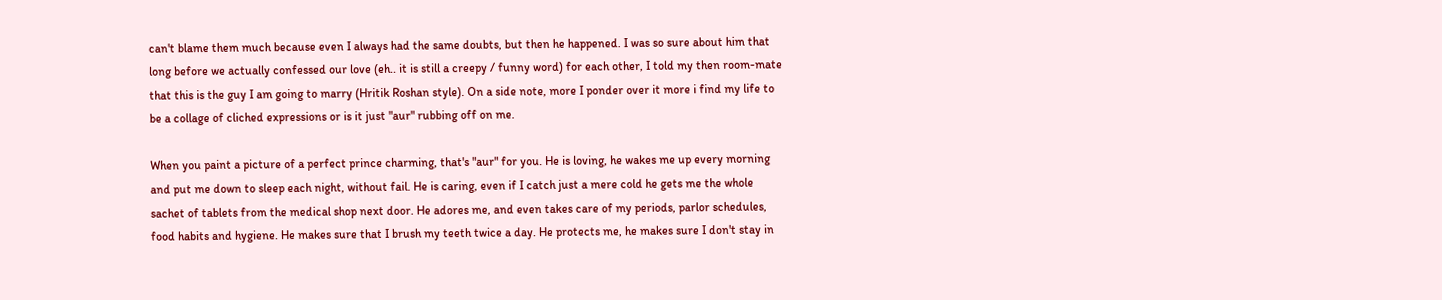can't blame them much because even I always had the same doubts, but then he happened. I was so sure about him that long before we actually confessed our love (eh.. it is still a creepy / funny word) for each other, I told my then room-mate that this is the guy I am going to marry (Hritik Roshan style). On a side note, more I ponder over it more i find my life to be a collage of cliched expressions or is it just "aur" rubbing off on me.

When you paint a picture of a perfect prince charming, that's "aur" for you. He is loving, he wakes me up every morning and put me down to sleep each night, without fail. He is caring, even if I catch just a mere cold he gets me the whole sachet of tablets from the medical shop next door. He adores me, and even takes care of my periods, parlor schedules, food habits and hygiene. He makes sure that I brush my teeth twice a day. He protects me, he makes sure I don't stay in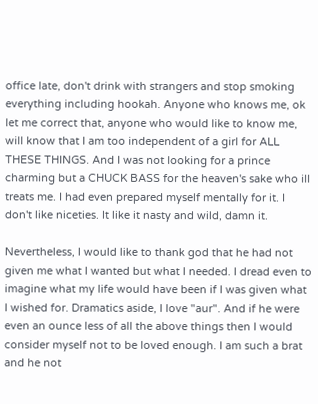office late, don't drink with strangers and stop smoking everything including hookah. Anyone who knows me, ok let me correct that, anyone who would like to know me, will know that I am too independent of a girl for ALL THESE THINGS. And I was not looking for a prince charming but a CHUCK BASS for the heaven's sake who ill treats me. I had even prepared myself mentally for it. I don't like niceties. It like it nasty and wild, damn it.

Nevertheless, I would like to thank god that he had not given me what I wanted but what I needed. I dread even to imagine what my life would have been if I was given what I wished for. Dramatics aside, I love "aur". And if he were even an ounce less of all the above things then I would consider myself not to be loved enough. I am such a brat and he not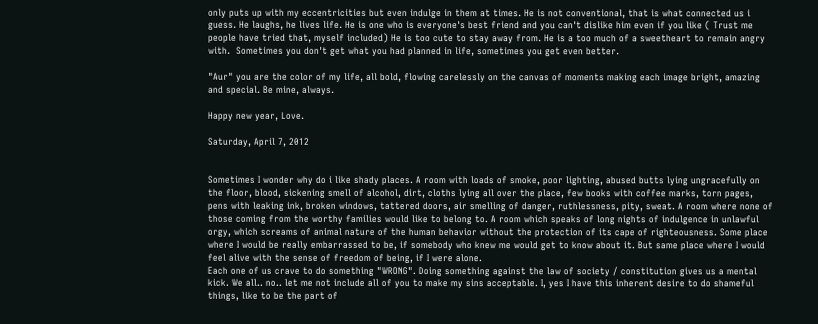only puts up with my eccentricities but even indulge in them at times. He is not conventional, that is what connected us i guess. He laughs, he lives life. He is one who is everyone's best friend and you can't dislike him even if you like ( Trust me people have tried that, myself included) He is too cute to stay away from. He is a too much of a sweetheart to remain angry with.  Sometimes you don't get what you had planned in life, sometimes you get even better.

"Aur" you are the color of my life, all bold, flowing carelessly on the canvas of moments making each image bright, amazing and special. Be mine, always.

Happy new year, Love.

Saturday, April 7, 2012


Sometimes I wonder why do i like shady places. A room with loads of smoke, poor lighting, abused butts lying ungracefully on the floor, blood, sickening smell of alcohol, dirt, cloths lying all over the place, few books with coffee marks, torn pages, pens with leaking ink, broken windows, tattered doors, air smelling of danger, ruthlessness, pity, sweat. A room where none of those coming from the worthy families would like to belong to. A room which speaks of long nights of indulgence in unlawful orgy, which screams of animal nature of the human behavior without the protection of its cape of righteousness. Some place where I would be really embarrassed to be, if somebody who knew me would get to know about it. But same place where I would feel alive with the sense of freedom of being, if I were alone.
Each one of us crave to do something "WRONG". Doing something against the law of society / constitution gives us a mental kick. We all.. no.. let me not include all of you to make my sins acceptable. I, yes I have this inherent desire to do shameful things, like to be the part of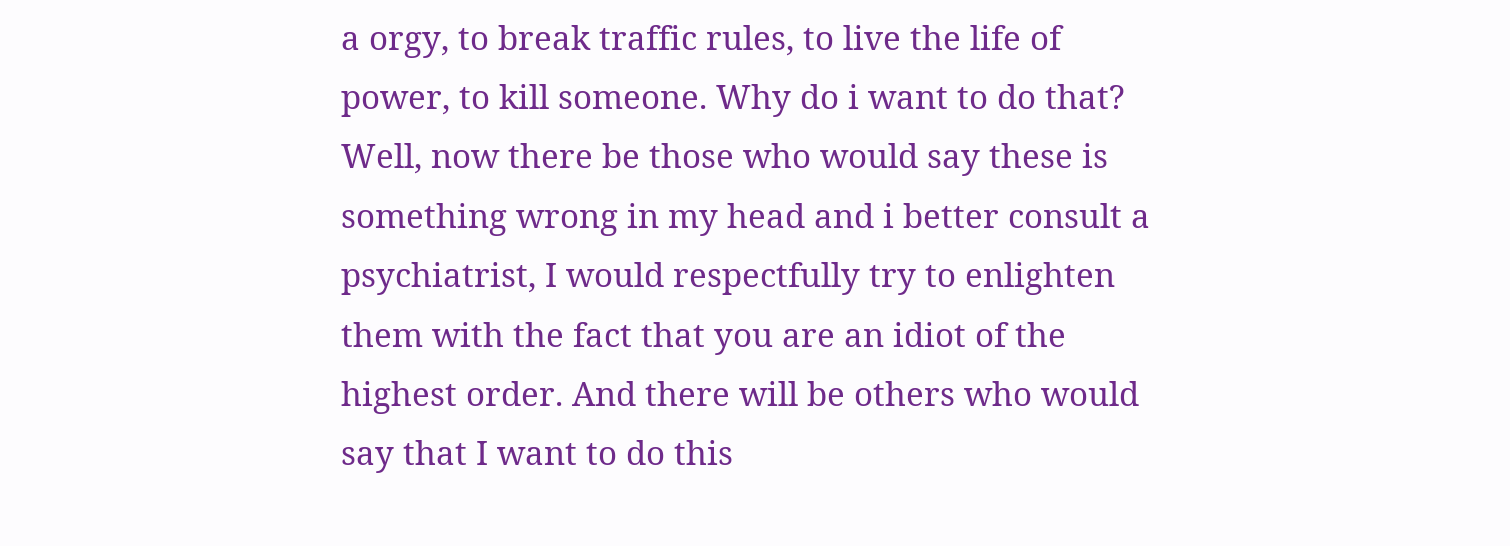a orgy, to break traffic rules, to live the life of power, to kill someone. Why do i want to do that? Well, now there be those who would say these is something wrong in my head and i better consult a psychiatrist, I would respectfully try to enlighten them with the fact that you are an idiot of the highest order. And there will be others who would say that I want to do this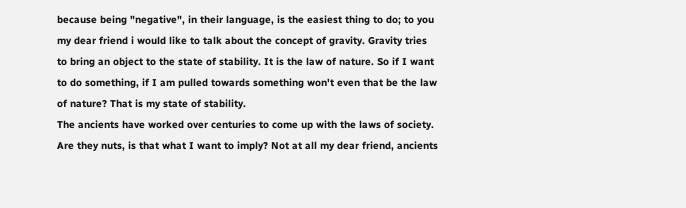because being "negative", in their language, is the easiest thing to do; to you my dear friend i would like to talk about the concept of gravity. Gravity tries to bring an object to the state of stability. It is the law of nature. So if I want to do something, if I am pulled towards something won't even that be the law of nature? That is my state of stability.
The ancients have worked over centuries to come up with the laws of society. Are they nuts, is that what I want to imply? Not at all my dear friend, ancients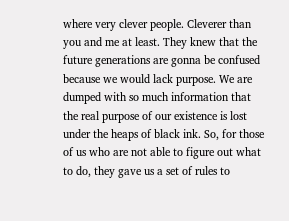where very clever people. Cleverer than you and me at least. They knew that the future generations are gonna be confused because we would lack purpose. We are dumped with so much information that the real purpose of our existence is lost under the heaps of black ink. So, for those of us who are not able to figure out what to do, they gave us a set of rules to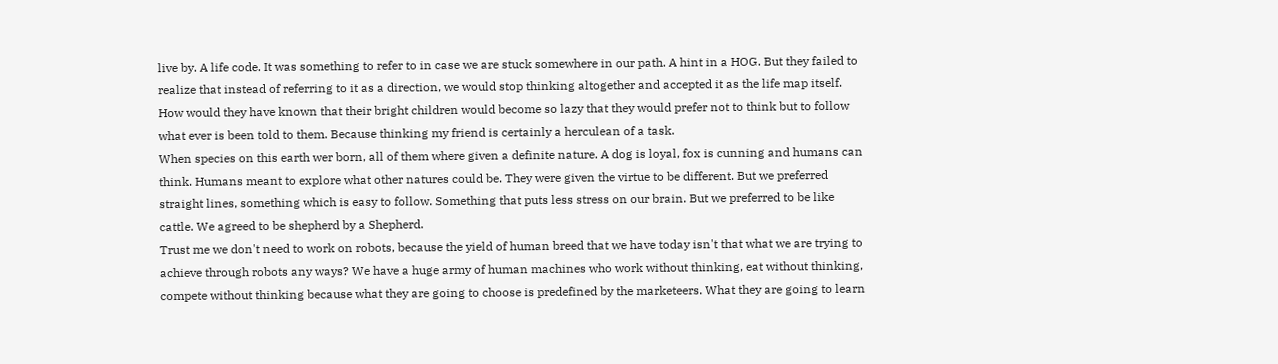live by. A life code. It was something to refer to in case we are stuck somewhere in our path. A hint in a HOG. But they failed to realize that instead of referring to it as a direction, we would stop thinking altogether and accepted it as the life map itself. How would they have known that their bright children would become so lazy that they would prefer not to think but to follow what ever is been told to them. Because thinking my friend is certainly a herculean of a task.
When species on this earth wer born, all of them where given a definite nature. A dog is loyal, fox is cunning and humans can think. Humans meant to explore what other natures could be. They were given the virtue to be different. But we preferred straight lines, something which is easy to follow. Something that puts less stress on our brain. But we preferred to be like cattle. We agreed to be shepherd by a Shepherd.
Trust me we don't need to work on robots, because the yield of human breed that we have today isn't that what we are trying to achieve through robots any ways? We have a huge army of human machines who work without thinking, eat without thinking, compete without thinking because what they are going to choose is predefined by the marketeers. What they are going to learn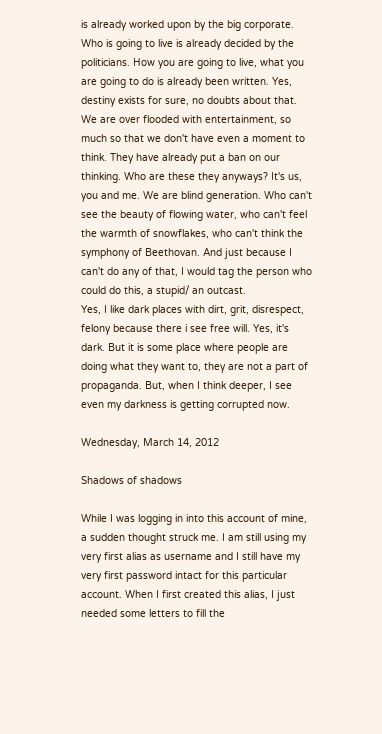is already worked upon by the big corporate. Who is going to live is already decided by the politicians. How you are going to live, what you are going to do is already been written. Yes, destiny exists for sure, no doubts about that. We are over flooded with entertainment, so much so that we don't have even a moment to think. They have already put a ban on our thinking. Who are these they anyways? It's us, you and me. We are blind generation. Who can't see the beauty of flowing water, who can't feel the warmth of snowflakes, who can't think the symphony of Beethovan. And just because I can't do any of that, I would tag the person who could do this, a stupid/ an outcast.
Yes, I like dark places with dirt, grit, disrespect, felony because there i see free will. Yes, it's dark. But it is some place where people are doing what they want to, they are not a part of propaganda. But, when I think deeper, I see even my darkness is getting corrupted now.

Wednesday, March 14, 2012

Shadows of shadows

While I was logging in into this account of mine, a sudden thought struck me. I am still using my very first alias as username and I still have my very first password intact for this particular account. When I first created this alias, I just needed some letters to fill the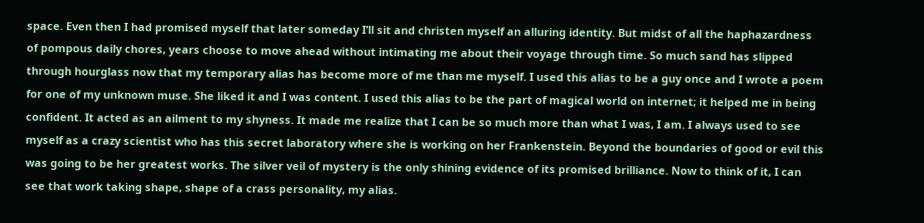space. Even then I had promised myself that later someday I’ll sit and christen myself an alluring identity. But midst of all the haphazardness of pompous daily chores, years choose to move ahead without intimating me about their voyage through time. So much sand has slipped through hourglass now that my temporary alias has become more of me than me myself. I used this alias to be a guy once and I wrote a poem for one of my unknown muse. She liked it and I was content. I used this alias to be the part of magical world on internet; it helped me in being confident. It acted as an ailment to my shyness. It made me realize that I can be so much more than what I was, I am. I always used to see myself as a crazy scientist who has this secret laboratory where she is working on her Frankenstein. Beyond the boundaries of good or evil this was going to be her greatest works. The silver veil of mystery is the only shining evidence of its promised brilliance. Now to think of it, I can see that work taking shape, shape of a crass personality, my alias.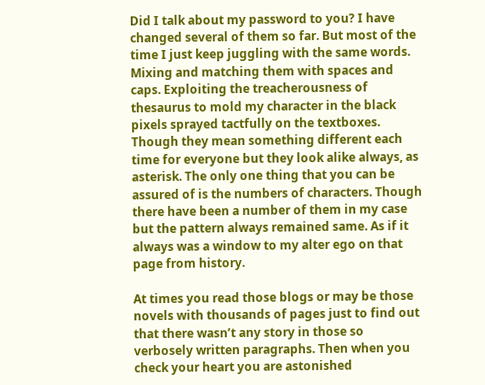Did I talk about my password to you? I have changed several of them so far. But most of the time I just keep juggling with the same words. Mixing and matching them with spaces and caps. Exploiting the treacherousness of thesaurus to mold my character in the black pixels sprayed tactfully on the textboxes. Though they mean something different each time for everyone but they look alike always, as asterisk. The only one thing that you can be assured of is the numbers of characters. Though there have been a number of them in my case but the pattern always remained same. As if it always was a window to my alter ego on that page from history.

At times you read those blogs or may be those novels with thousands of pages just to find out that there wasn’t any story in those so verbosely written paragraphs. Then when you check your heart you are astonished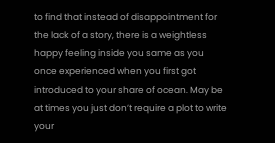to find that instead of disappointment for the lack of a story, there is a weightless happy feeling inside you same as you once experienced when you first got introduced to your share of ocean. May be at times you just don’t require a plot to write your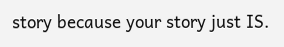story because your story just IS.